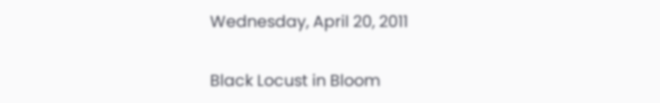Wednesday, April 20, 2011

Black Locust in Bloom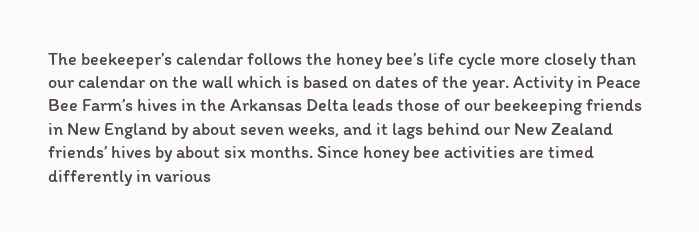The beekeeper’s calendar follows the honey bee’s life cycle more closely than our calendar on the wall which is based on dates of the year. Activity in Peace Bee Farm’s hives in the Arkansas Delta leads those of our beekeeping friends in New England by about seven weeks, and it lags behind our New Zealand friends’ hives by about six months. Since honey bee activities are timed differently in various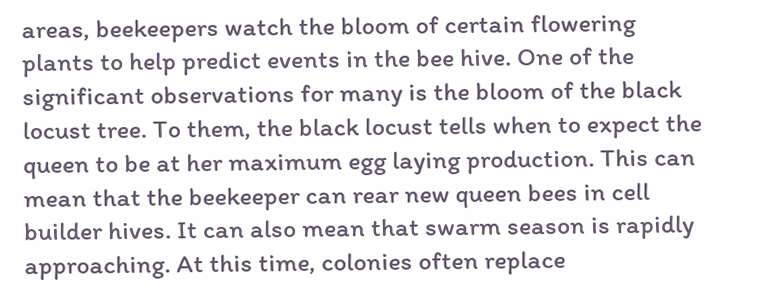areas, beekeepers watch the bloom of certain flowering plants to help predict events in the bee hive. One of the significant observations for many is the bloom of the black locust tree. To them, the black locust tells when to expect the queen to be at her maximum egg laying production. This can mean that the beekeeper can rear new queen bees in cell builder hives. It can also mean that swarm season is rapidly approaching. At this time, colonies often replace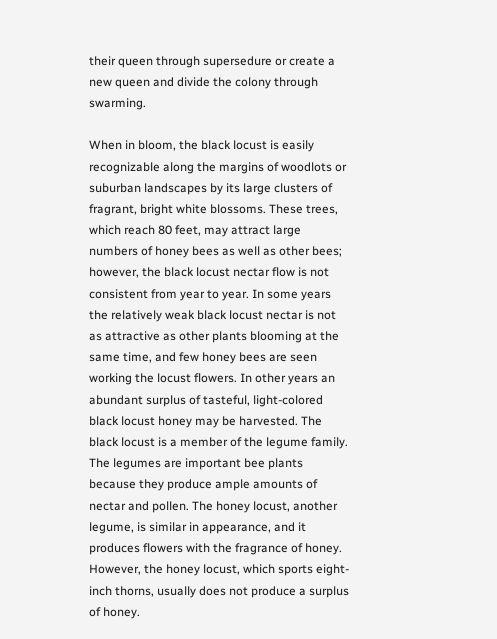their queen through supersedure or create a new queen and divide the colony through swarming.

When in bloom, the black locust is easily recognizable along the margins of woodlots or suburban landscapes by its large clusters of fragrant, bright white blossoms. These trees, which reach 80 feet, may attract large numbers of honey bees as well as other bees; however, the black locust nectar flow is not consistent from year to year. In some years the relatively weak black locust nectar is not as attractive as other plants blooming at the same time, and few honey bees are seen working the locust flowers. In other years an abundant surplus of tasteful, light-colored black locust honey may be harvested. The black locust is a member of the legume family. The legumes are important bee plants because they produce ample amounts of nectar and pollen. The honey locust, another legume, is similar in appearance, and it produces flowers with the fragrance of honey. However, the honey locust, which sports eight-inch thorns, usually does not produce a surplus of honey.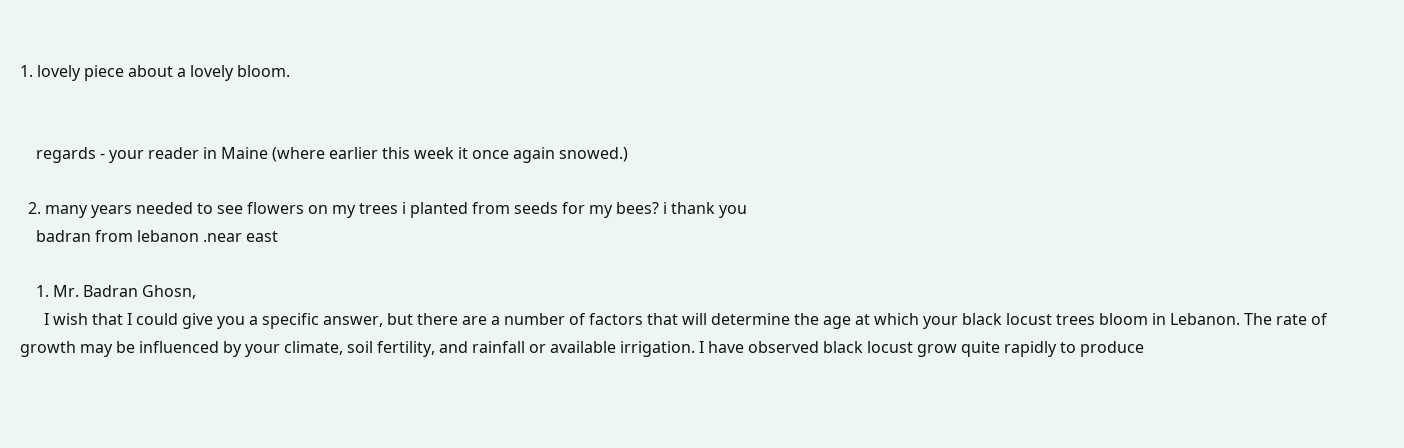1. lovely piece about a lovely bloom.


    regards - your reader in Maine (where earlier this week it once again snowed.)

  2. many years needed to see flowers on my trees i planted from seeds for my bees? i thank you
    badran from lebanon .near east

    1. Mr. Badran Ghosn,
      I wish that I could give you a specific answer, but there are a number of factors that will determine the age at which your black locust trees bloom in Lebanon. The rate of growth may be influenced by your climate, soil fertility, and rainfall or available irrigation. I have observed black locust grow quite rapidly to produce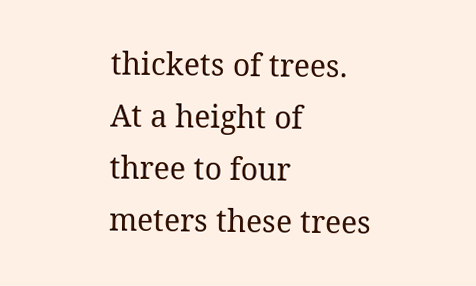thickets of trees. At a height of three to four meters these trees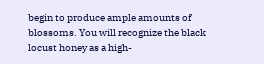begin to produce ample amounts of blossoms. You will recognize the black locust honey as a high-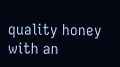quality honey with an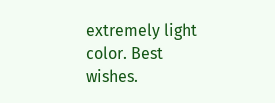extremely light color. Best wishes.